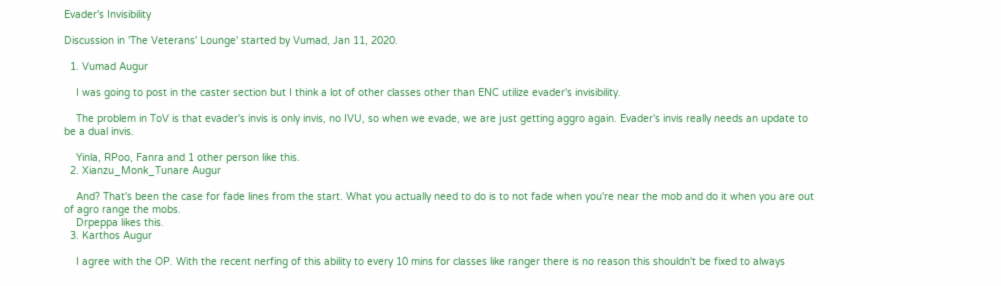Evader's Invisibility

Discussion in 'The Veterans' Lounge' started by Vumad, Jan 11, 2020.

  1. Vumad Augur

    I was going to post in the caster section but I think a lot of other classes other than ENC utilize evader's invisibility.

    The problem in ToV is that evader's invis is only invis, no IVU, so when we evade, we are just getting aggro again. Evader's invis really needs an update to be a dual invis.

    Yinla, RPoo, Fanra and 1 other person like this.
  2. Xianzu_Monk_Tunare Augur

    And? That's been the case for fade lines from the start. What you actually need to do is to not fade when you're near the mob and do it when you are out of agro range the mobs.
    Drpeppa likes this.
  3. Karthos Augur

    I agree with the OP. With the recent nerfing of this ability to every 10 mins for classes like ranger there is no reason this shouldn't be fixed to always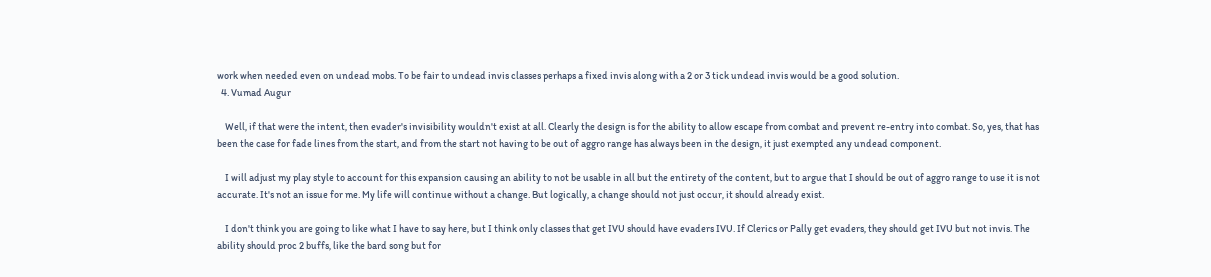work when needed even on undead mobs. To be fair to undead invis classes perhaps a fixed invis along with a 2 or 3 tick undead invis would be a good solution.
  4. Vumad Augur

    Well, if that were the intent, then evader's invisibility wouldn't exist at all. Clearly the design is for the ability to allow escape from combat and prevent re-entry into combat. So, yes, that has been the case for fade lines from the start, and from the start not having to be out of aggro range has always been in the design, it just exempted any undead component.

    I will adjust my play style to account for this expansion causing an ability to not be usable in all but the entirety of the content, but to argue that I should be out of aggro range to use it is not accurate. It's not an issue for me. My life will continue without a change. But logically, a change should not just occur, it should already exist.

    I don't think you are going to like what I have to say here, but I think only classes that get IVU should have evaders IVU. If Clerics or Pally get evaders, they should get IVU but not invis. The ability should proc 2 buffs, like the bard song but for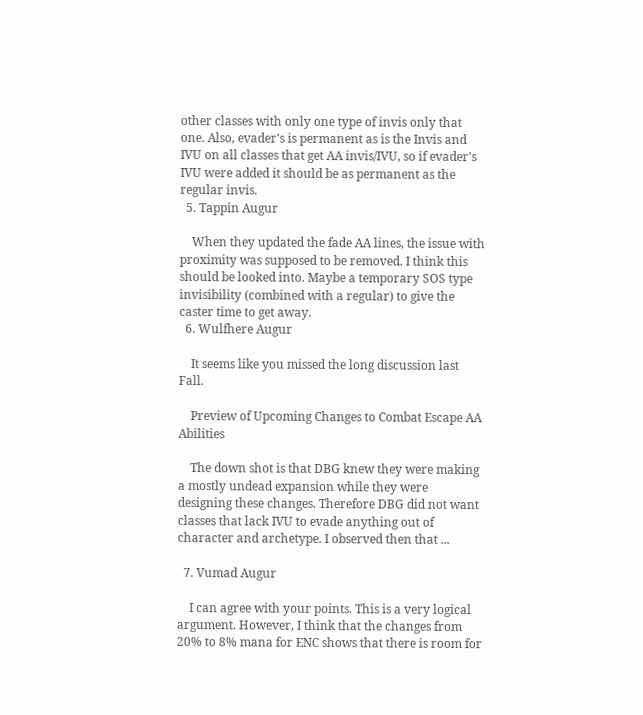other classes with only one type of invis only that one. Also, evader's is permanent as is the Invis and IVU on all classes that get AA invis/IVU, so if evader's IVU were added it should be as permanent as the regular invis.
  5. Tappin Augur

    When they updated the fade AA lines, the issue with proximity was supposed to be removed. I think this should be looked into. Maybe a temporary SOS type invisibility (combined with a regular) to give the caster time to get away.
  6. Wulfhere Augur

    It seems like you missed the long discussion last Fall.

    Preview of Upcoming Changes to Combat Escape AA Abilities

    The down shot is that DBG knew they were making a mostly undead expansion while they were designing these changes. Therefore DBG did not want classes that lack IVU to evade anything out of character and archetype. I observed then that ...

  7. Vumad Augur

    I can agree with your points. This is a very logical argument. However, I think that the changes from 20% to 8% mana for ENC shows that there is room for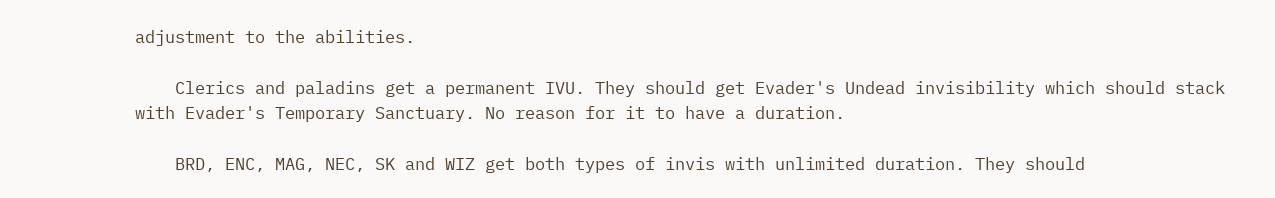adjustment to the abilities.

    Clerics and paladins get a permanent IVU. They should get Evader's Undead invisibility which should stack with Evader's Temporary Sanctuary. No reason for it to have a duration.

    BRD, ENC, MAG, NEC, SK and WIZ get both types of invis with unlimited duration. They should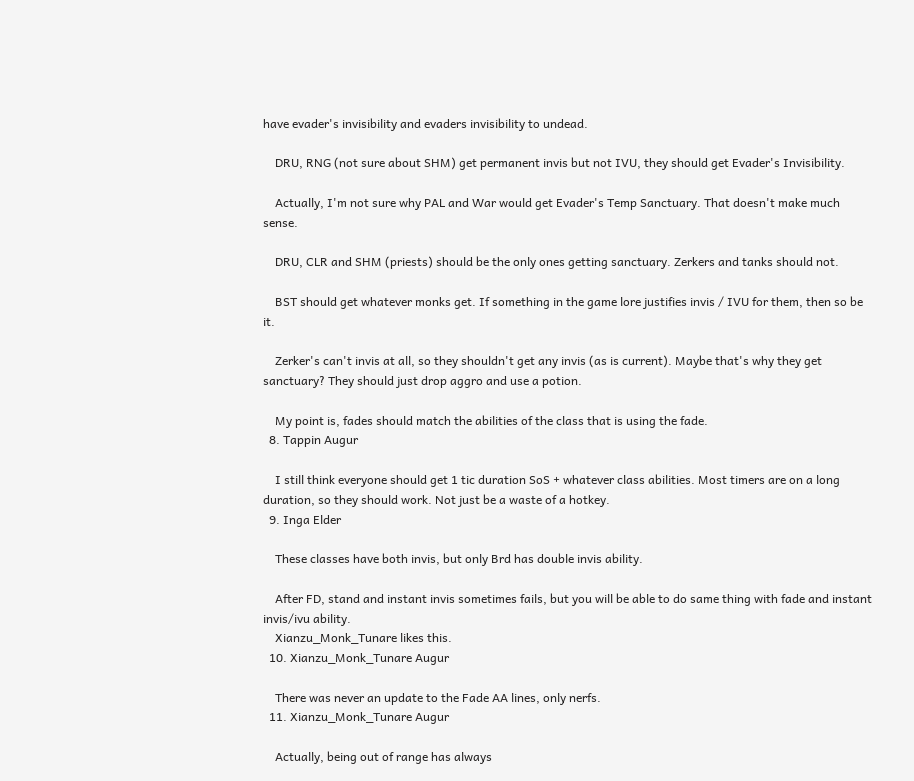have evader's invisibility and evaders invisibility to undead.

    DRU, RNG (not sure about SHM) get permanent invis but not IVU, they should get Evader's Invisibility.

    Actually, I'm not sure why PAL and War would get Evader's Temp Sanctuary. That doesn't make much sense.

    DRU, CLR and SHM (priests) should be the only ones getting sanctuary. Zerkers and tanks should not.

    BST should get whatever monks get. If something in the game lore justifies invis / IVU for them, then so be it.

    Zerker's can't invis at all, so they shouldn't get any invis (as is current). Maybe that's why they get sanctuary? They should just drop aggro and use a potion.

    My point is, fades should match the abilities of the class that is using the fade.
  8. Tappin Augur

    I still think everyone should get 1 tic duration SoS + whatever class abilities. Most timers are on a long duration, so they should work. Not just be a waste of a hotkey.
  9. Inga Elder

    These classes have both invis, but only Brd has double invis ability.

    After FD, stand and instant invis sometimes fails, but you will be able to do same thing with fade and instant invis/ivu ability.
    Xianzu_Monk_Tunare likes this.
  10. Xianzu_Monk_Tunare Augur

    There was never an update to the Fade AA lines, only nerfs.
  11. Xianzu_Monk_Tunare Augur

    Actually, being out of range has always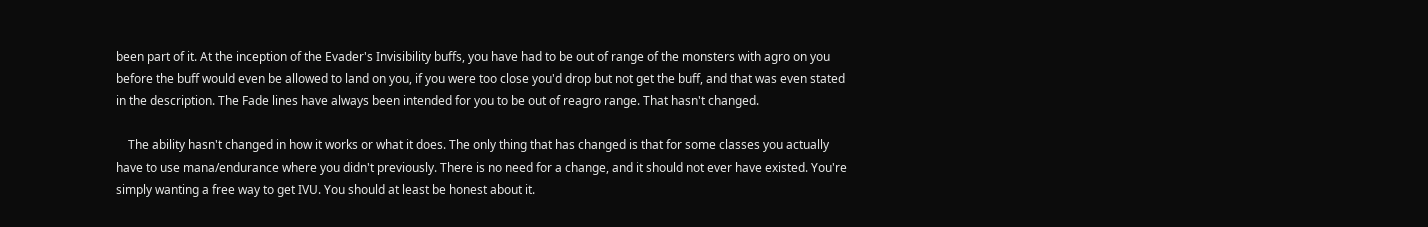been part of it. At the inception of the Evader's Invisibility buffs, you have had to be out of range of the monsters with agro on you before the buff would even be allowed to land on you, if you were too close you'd drop but not get the buff, and that was even stated in the description. The Fade lines have always been intended for you to be out of reagro range. That hasn't changed.

    The ability hasn't changed in how it works or what it does. The only thing that has changed is that for some classes you actually have to use mana/endurance where you didn't previously. There is no need for a change, and it should not ever have existed. You're simply wanting a free way to get IVU. You should at least be honest about it.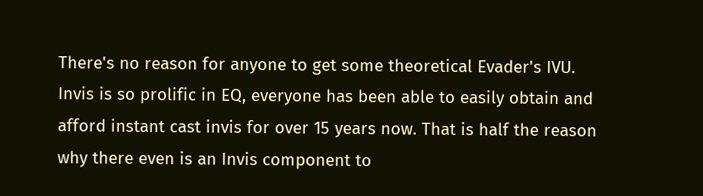There's no reason for anyone to get some theoretical Evader's IVU. Invis is so prolific in EQ, everyone has been able to easily obtain and afford instant cast invis for over 15 years now. That is half the reason why there even is an Invis component to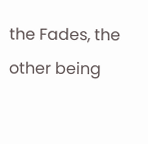the Fades, the other being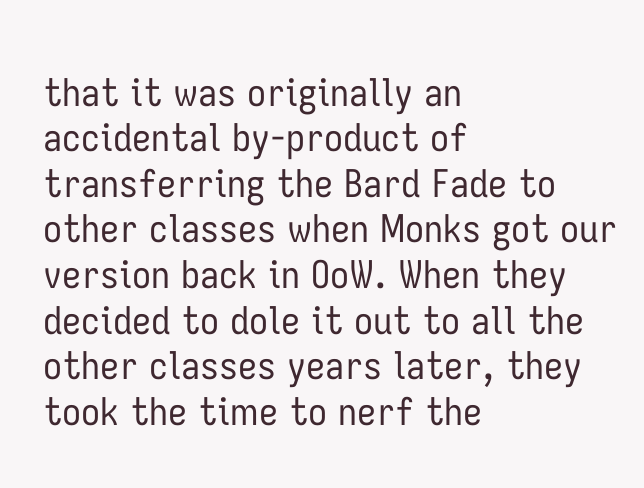that it was originally an accidental by-product of transferring the Bard Fade to other classes when Monks got our version back in OoW. When they decided to dole it out to all the other classes years later, they took the time to nerf the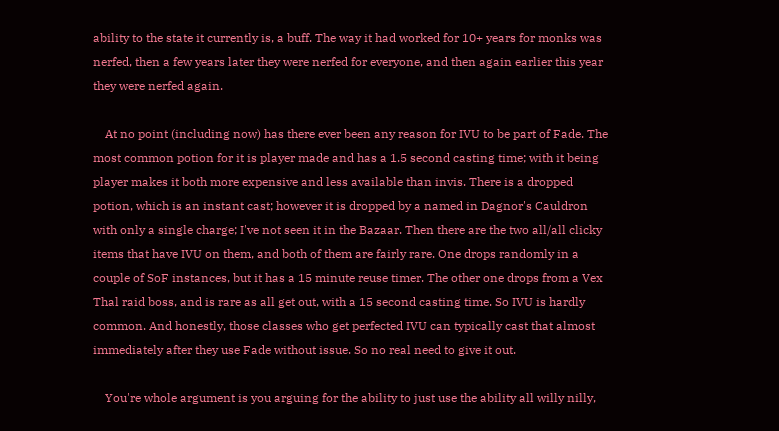ability to the state it currently is, a buff. The way it had worked for 10+ years for monks was nerfed, then a few years later they were nerfed for everyone, and then again earlier this year they were nerfed again.

    At no point (including now) has there ever been any reason for IVU to be part of Fade. The most common potion for it is player made and has a 1.5 second casting time; with it being player makes it both more expensive and less available than invis. There is a dropped potion, which is an instant cast; however it is dropped by a named in Dagnor's Cauldron with only a single charge; I've not seen it in the Bazaar. Then there are the two all/all clicky items that have IVU on them, and both of them are fairly rare. One drops randomly in a couple of SoF instances, but it has a 15 minute reuse timer. The other one drops from a Vex Thal raid boss, and is rare as all get out, with a 15 second casting time. So IVU is hardly common. And honestly, those classes who get perfected IVU can typically cast that almost immediately after they use Fade without issue. So no real need to give it out.

    You're whole argument is you arguing for the ability to just use the ability all willy nilly,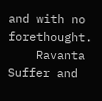and with no forethought.
    Ravanta Suffer and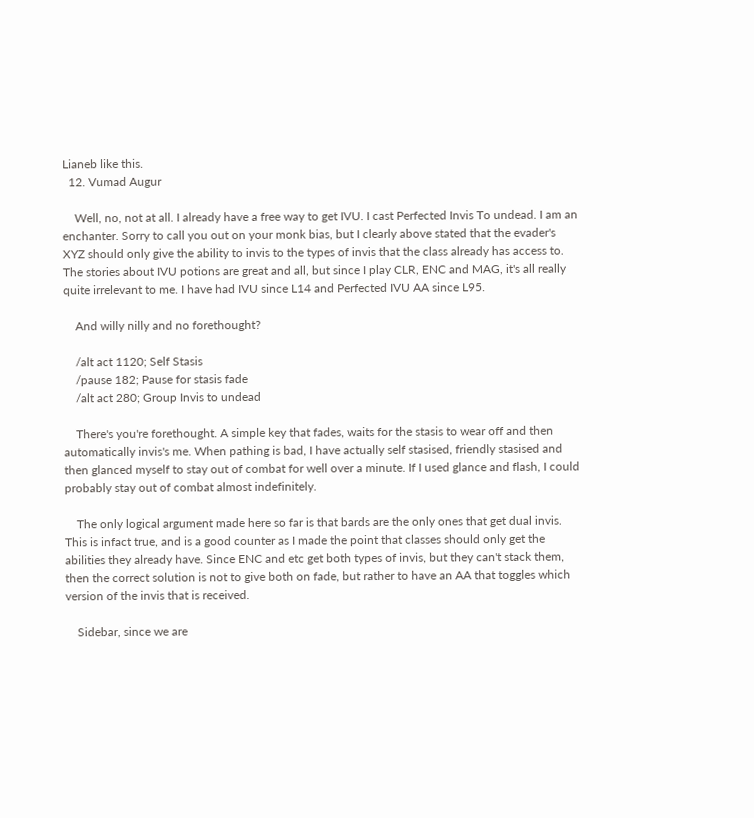Lianeb like this.
  12. Vumad Augur

    Well, no, not at all. I already have a free way to get IVU. I cast Perfected Invis To undead. I am an enchanter. Sorry to call you out on your monk bias, but I clearly above stated that the evader's XYZ should only give the ability to invis to the types of invis that the class already has access to. The stories about IVU potions are great and all, but since I play CLR, ENC and MAG, it's all really quite irrelevant to me. I have had IVU since L14 and Perfected IVU AA since L95.

    And willy nilly and no forethought?

    /alt act 1120; Self Stasis
    /pause 182; Pause for stasis fade
    /alt act 280; Group Invis to undead

    There's you're forethought. A simple key that fades, waits for the stasis to wear off and then automatically invis's me. When pathing is bad, I have actually self stasised, friendly stasised and then glanced myself to stay out of combat for well over a minute. If I used glance and flash, I could probably stay out of combat almost indefinitely.

    The only logical argument made here so far is that bards are the only ones that get dual invis. This is infact true, and is a good counter as I made the point that classes should only get the abilities they already have. Since ENC and etc get both types of invis, but they can't stack them, then the correct solution is not to give both on fade, but rather to have an AA that toggles which version of the invis that is received.

    Sidebar, since we are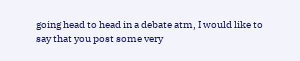going head to head in a debate atm, I would like to say that you post some very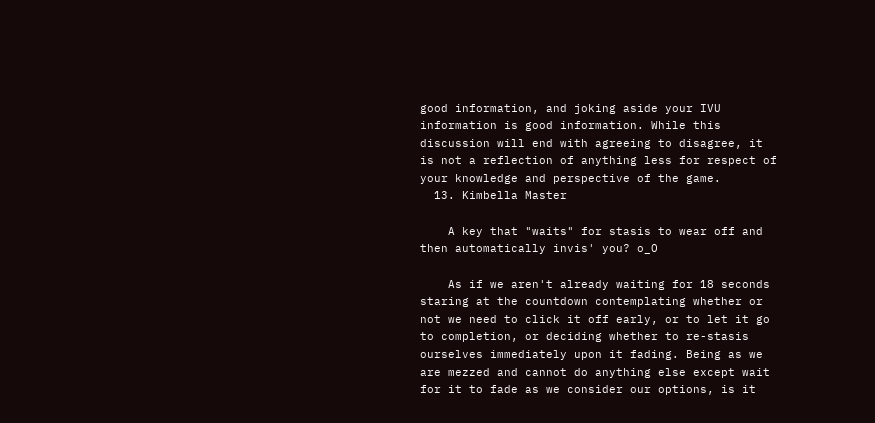good information, and joking aside your IVU information is good information. While this discussion will end with agreeing to disagree, it is not a reflection of anything less for respect of your knowledge and perspective of the game.
  13. Kimbella Master

    A key that "waits" for stasis to wear off and then automatically invis' you? o_O

    As if we aren't already waiting for 18 seconds staring at the countdown contemplating whether or not we need to click it off early, or to let it go to completion, or deciding whether to re-stasis ourselves immediately upon it fading. Being as we are mezzed and cannot do anything else except wait for it to fade as we consider our options, is it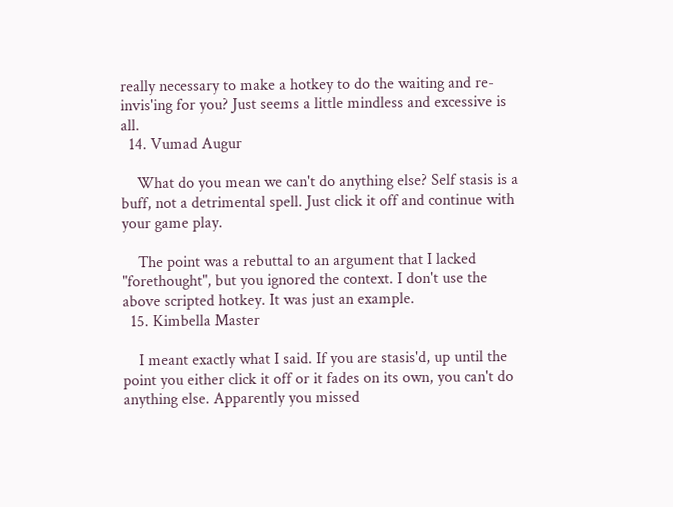really necessary to make a hotkey to do the waiting and re-invis'ing for you? Just seems a little mindless and excessive is all.
  14. Vumad Augur

    What do you mean we can't do anything else? Self stasis is a buff, not a detrimental spell. Just click it off and continue with your game play.

    The point was a rebuttal to an argument that I lacked "forethought", but you ignored the context. I don't use the above scripted hotkey. It was just an example.
  15. Kimbella Master

    I meant exactly what I said. If you are stasis'd, up until the point you either click it off or it fades on its own, you can't do anything else. Apparently you missed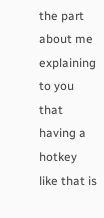the part about me explaining to you that having a hotkey like that is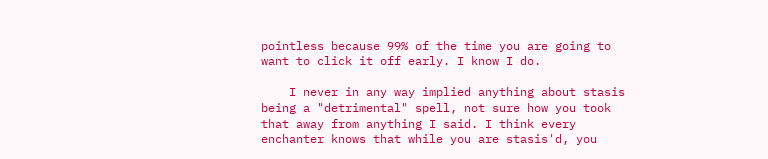pointless because 99% of the time you are going to want to click it off early. I know I do.

    I never in any way implied anything about stasis being a "detrimental" spell, not sure how you took that away from anything I said. I think every enchanter knows that while you are stasis'd, you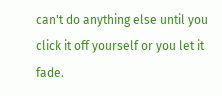can't do anything else until you click it off yourself or you let it fade.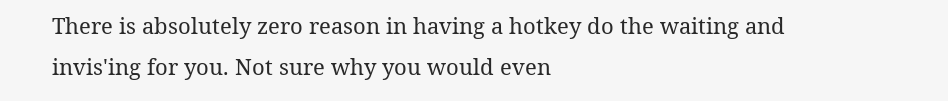There is absolutely zero reason in having a hotkey do the waiting and invis'ing for you. Not sure why you would even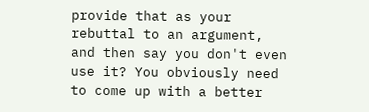provide that as your rebuttal to an argument, and then say you don't even use it? You obviously need to come up with a better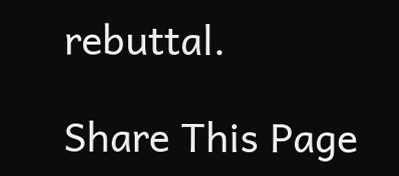rebuttal.

Share This Page